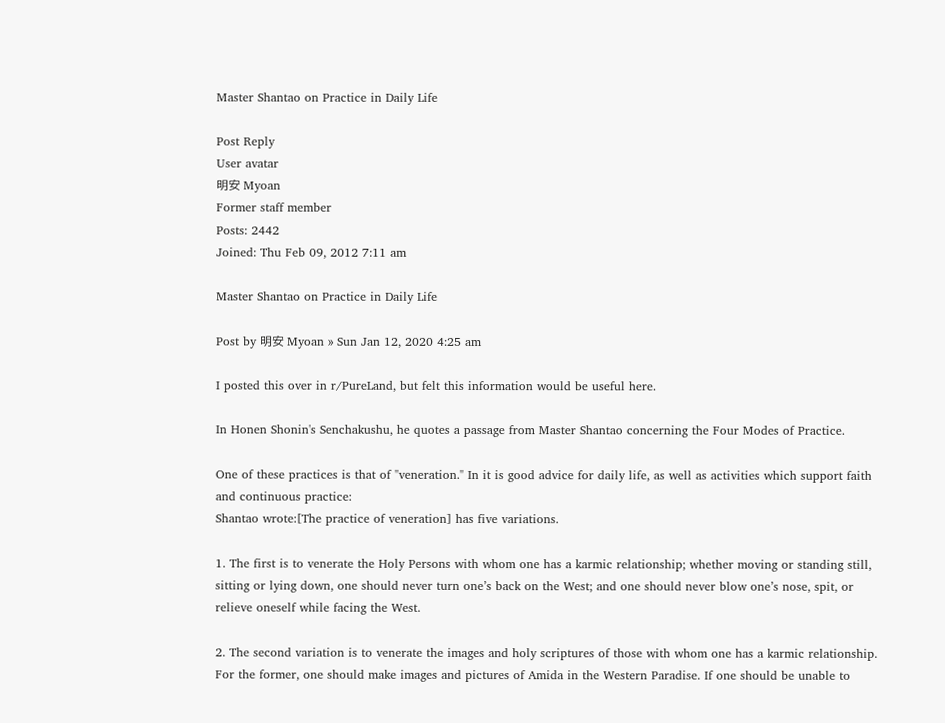Master Shantao on Practice in Daily Life

Post Reply
User avatar
明安 Myoan
Former staff member
Posts: 2442
Joined: Thu Feb 09, 2012 7:11 am

Master Shantao on Practice in Daily Life

Post by 明安 Myoan » Sun Jan 12, 2020 4:25 am

I posted this over in r/PureLand, but felt this information would be useful here.

In Honen Shonin's Senchakushu, he quotes a passage from Master Shantao concerning the Four Modes of Practice.

One of these practices is that of "veneration." In it is good advice for daily life, as well as activities which support faith and continuous practice:
Shantao wrote:[The practice of veneration] has five variations.

1. The first is to venerate the Holy Persons with whom one has a karmic relationship; whether moving or standing still, sitting or lying down, one should never turn one’s back on the West; and one should never blow one’s nose, spit, or relieve oneself while facing the West.

2. The second variation is to venerate the images and holy scriptures of those with whom one has a karmic relationship. For the former, one should make images and pictures of Amida in the Western Paradise. If one should be unable to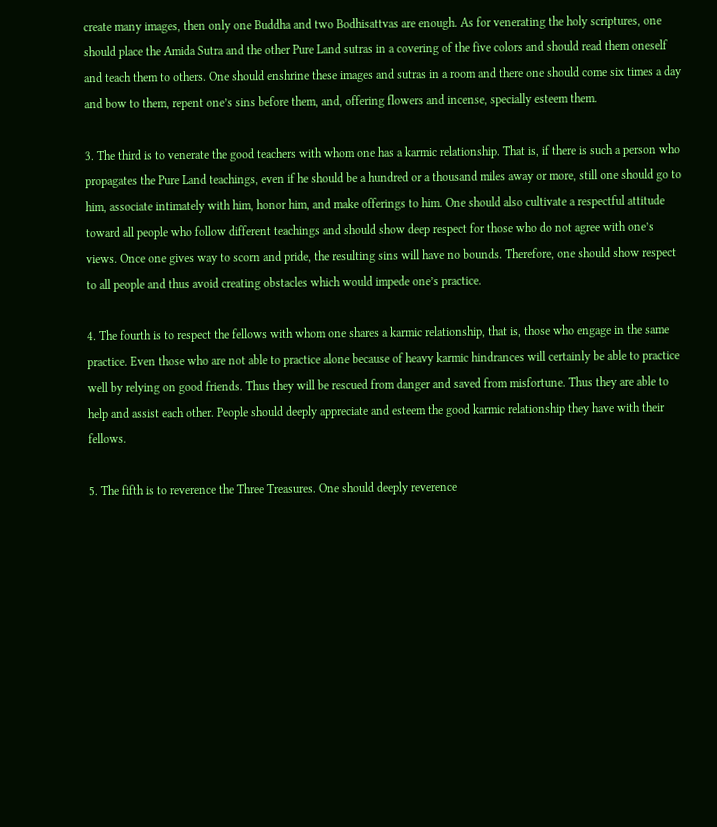create many images, then only one Buddha and two Bodhisattvas are enough. As for venerating the holy scriptures, one should place the Amida Sutra and the other Pure Land sutras in a covering of the five colors and should read them oneself and teach them to others. One should enshrine these images and sutras in a room and there one should come six times a day and bow to them, repent one’s sins before them, and, offering flowers and incense, specially esteem them.

3. The third is to venerate the good teachers with whom one has a karmic relationship. That is, if there is such a person who propagates the Pure Land teachings, even if he should be a hundred or a thousand miles away or more, still one should go to him, associate intimately with him, honor him, and make offerings to him. One should also cultivate a respectful attitude toward all people who follow different teachings and should show deep respect for those who do not agree with one’s views. Once one gives way to scorn and pride, the resulting sins will have no bounds. Therefore, one should show respect to all people and thus avoid creating obstacles which would impede one’s practice.

4. The fourth is to respect the fellows with whom one shares a karmic relationship, that is, those who engage in the same practice. Even those who are not able to practice alone because of heavy karmic hindrances will certainly be able to practice well by relying on good friends. Thus they will be rescued from danger and saved from misfortune. Thus they are able to help and assist each other. People should deeply appreciate and esteem the good karmic relationship they have with their fellows.

5. The fifth is to reverence the Three Treasures. One should deeply reverence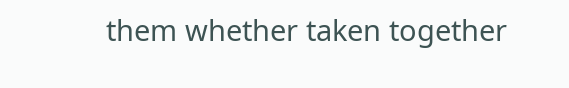them whether taken together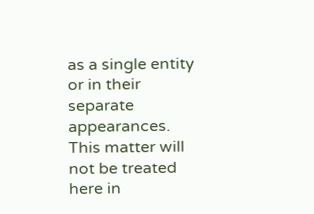as a single entity or in their separate appearances. This matter will not be treated here in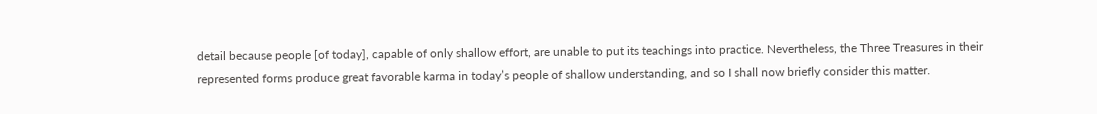detail because people [of today], capable of only shallow effort, are unable to put its teachings into practice. Nevertheless, the Three Treasures in their represented forms produce great favorable karma in today’s people of shallow understanding, and so I shall now briefly consider this matter.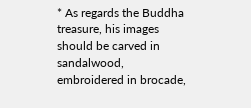* As regards the Buddha treasure, his images should be carved in sandalwood, embroidered in brocade,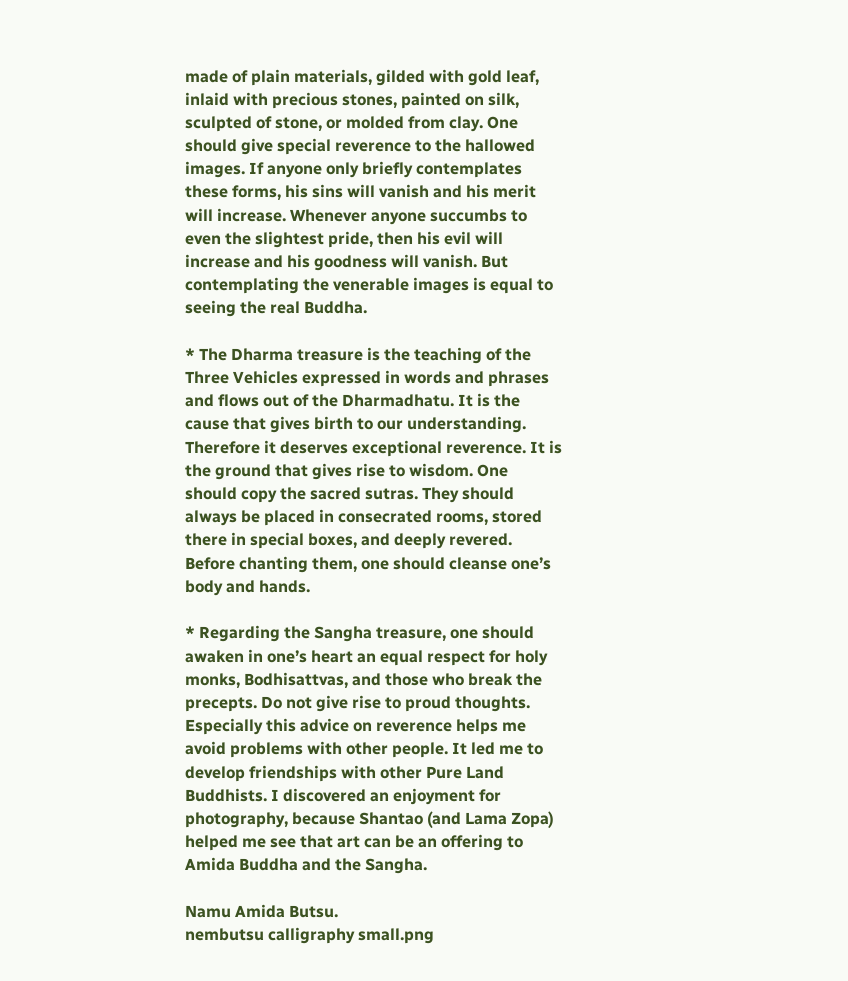made of plain materials, gilded with gold leaf, inlaid with precious stones, painted on silk, sculpted of stone, or molded from clay. One should give special reverence to the hallowed images. If anyone only briefly contemplates these forms, his sins will vanish and his merit will increase. Whenever anyone succumbs to even the slightest pride, then his evil will increase and his goodness will vanish. But contemplating the venerable images is equal to seeing the real Buddha.

* The Dharma treasure is the teaching of the Three Vehicles expressed in words and phrases and flows out of the Dharmadhatu. It is the cause that gives birth to our understanding. Therefore it deserves exceptional reverence. It is the ground that gives rise to wisdom. One should copy the sacred sutras. They should always be placed in consecrated rooms, stored there in special boxes, and deeply revered. Before chanting them, one should cleanse one’s body and hands.

* Regarding the Sangha treasure, one should awaken in one’s heart an equal respect for holy monks, Bodhisattvas, and those who break the precepts. Do not give rise to proud thoughts.
Especially this advice on reverence helps me avoid problems with other people. It led me to develop friendships with other Pure Land Buddhists. I discovered an enjoyment for photography, because Shantao (and Lama Zopa) helped me see that art can be an offering to Amida Buddha and the Sangha.

Namu Amida Butsu.
nembutsu calligraphy small.png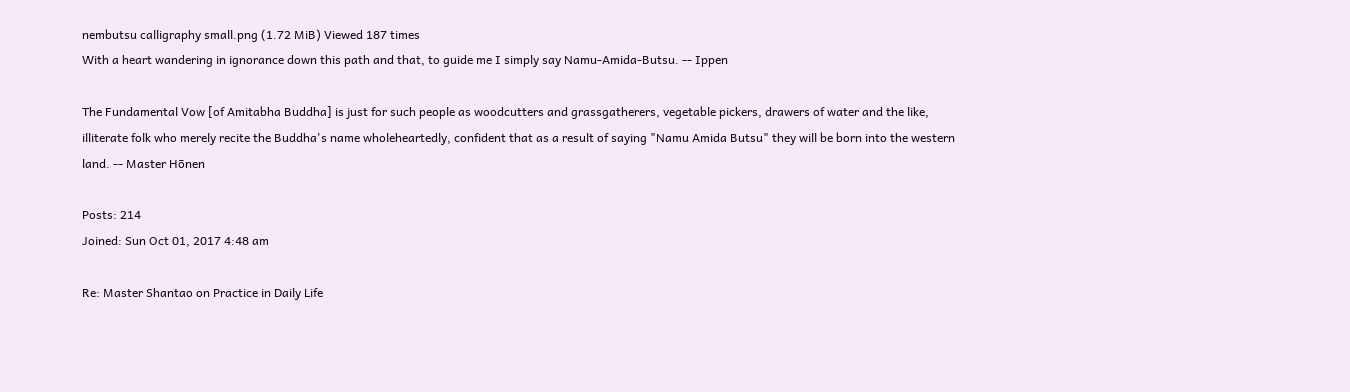nembutsu calligraphy small.png (1.72 MiB) Viewed 187 times
With a heart wandering in ignorance down this path and that, to guide me I simply say Namu-Amida-Butsu. -- Ippen

The Fundamental Vow [of Amitabha Buddha] is just for such people as woodcutters and grassgatherers, vegetable pickers, drawers of water and the like, illiterate folk who merely recite the Buddha's name wholeheartedly, confident that as a result of saying "Namu Amida Butsu" they will be born into the western land. -- Master Hōnen

Posts: 214
Joined: Sun Oct 01, 2017 4:48 am

Re: Master Shantao on Practice in Daily Life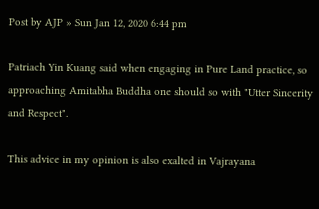Post by AJP » Sun Jan 12, 2020 6:44 pm

Patriach Yin Kuang said when engaging in Pure Land practice, so approaching Amitabha Buddha one should so with "Utter Sincerity and Respect".

This advice in my opinion is also exalted in Vajrayana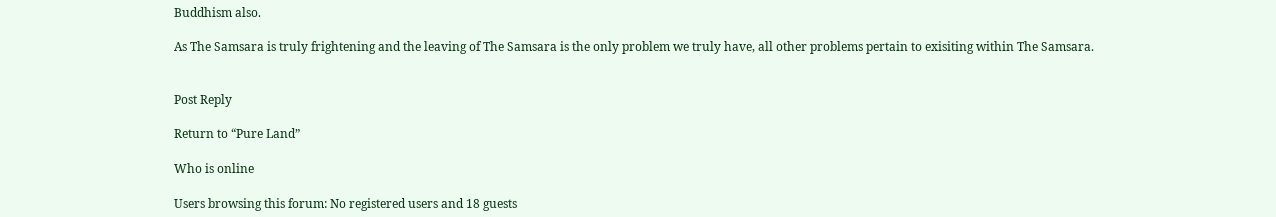Buddhism also.

As The Samsara is truly frightening and the leaving of The Samsara is the only problem we truly have, all other problems pertain to exisiting within The Samsara.


Post Reply

Return to “Pure Land”

Who is online

Users browsing this forum: No registered users and 18 guests